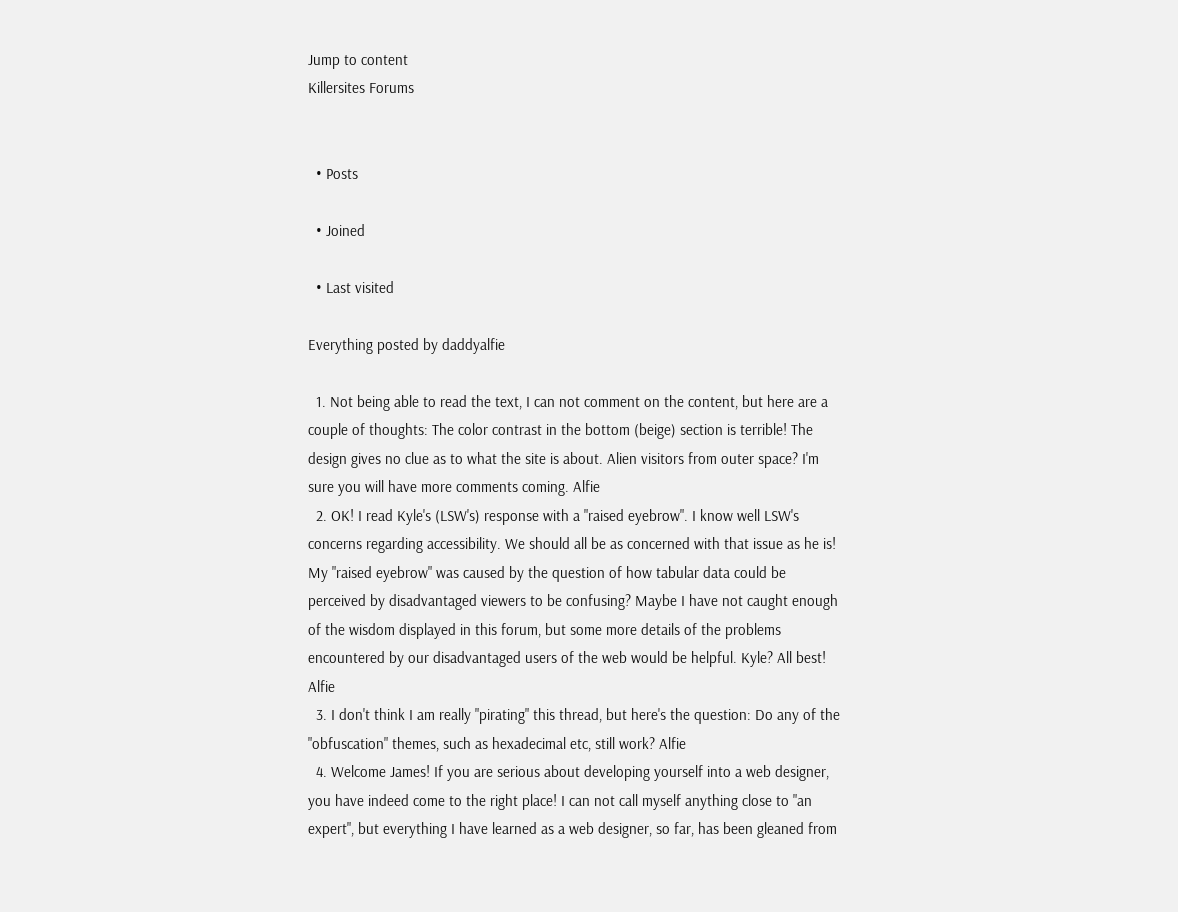Jump to content
Killersites Forums


  • Posts

  • Joined

  • Last visited

Everything posted by daddyalfie

  1. Not being able to read the text, I can not comment on the content, but here are a couple of thoughts: The color contrast in the bottom (beige) section is terrible! The design gives no clue as to what the site is about. Alien visitors from outer space? I'm sure you will have more comments coming. Alfie
  2. OK! I read Kyle's (LSW's) response with a "raised eyebrow". I know well LSW's concerns regarding accessibility. We should all be as concerned with that issue as he is! My "raised eyebrow" was caused by the question of how tabular data could be perceived by disadvantaged viewers to be confusing? Maybe I have not caught enough of the wisdom displayed in this forum, but some more details of the problems encountered by our disadvantaged users of the web would be helpful. Kyle? All best! Alfie
  3. I don't think I am really "pirating" this thread, but here's the question: Do any of the "obfuscation" themes, such as hexadecimal etc, still work? Alfie
  4. Welcome James! If you are serious about developing yourself into a web designer, you have indeed come to the right place! I can not call myself anything close to "an expert", but everything I have learned as a web designer, so far, has been gleaned from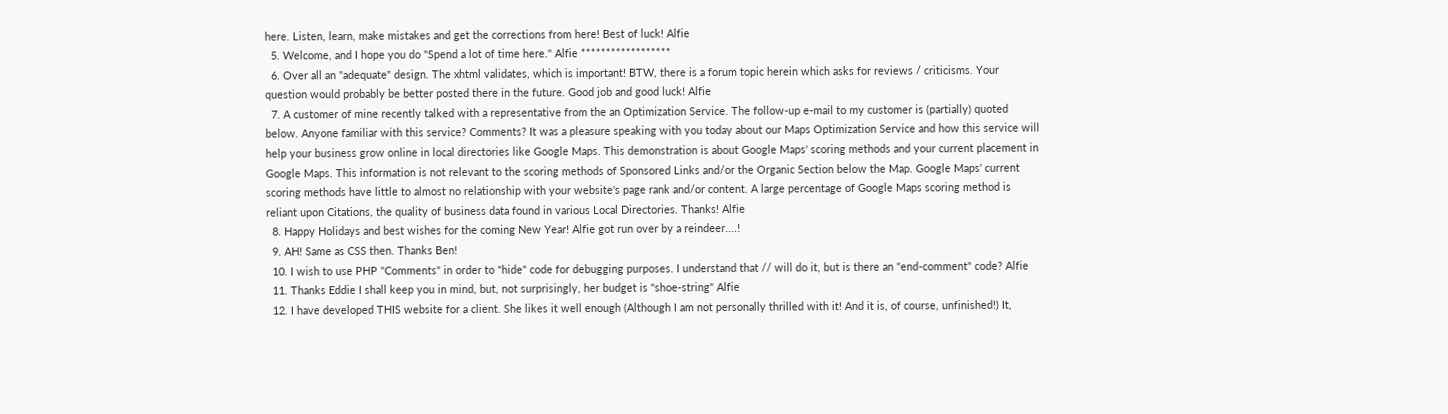here. Listen, learn, make mistakes and get the corrections from here! Best of luck! Alfie
  5. Welcome, and I hope you do "Spend a lot of time here." Alfie ******************
  6. Over all an "adequate" design. The xhtml validates, which is important! BTW, there is a forum topic herein which asks for reviews / criticisms. Your question would probably be better posted there in the future. Good job and good luck! Alfie
  7. A customer of mine recently talked with a representative from the an Optimization Service. The follow-up e-mail to my customer is (partially) quoted below. Anyone familiar with this service? Comments? It was a pleasure speaking with you today about our Maps Optimization Service and how this service will help your business grow online in local directories like Google Maps. This demonstration is about Google Maps' scoring methods and your current placement in Google Maps. This information is not relevant to the scoring methods of Sponsored Links and/or the Organic Section below the Map. Google Maps' current scoring methods have little to almost no relationship with your website's page rank and/or content. A large percentage of Google Maps scoring method is reliant upon Citations, the quality of business data found in various Local Directories. Thanks! Alfie
  8. Happy Holidays and best wishes for the coming New Year! Alfie got run over by a reindeer....!
  9. AH! Same as CSS then. Thanks Ben!
  10. I wish to use PHP "Comments" in order to "hide" code for debugging purposes. I understand that // will do it, but is there an "end-comment" code? Alfie
  11. Thanks Eddie I shall keep you in mind, but, not surprisingly, her budget is "shoe-string" Alfie
  12. I have developed THIS website for a client. She likes it well enough (Although I am not personally thrilled with it! And it is, of course, unfinished!) It,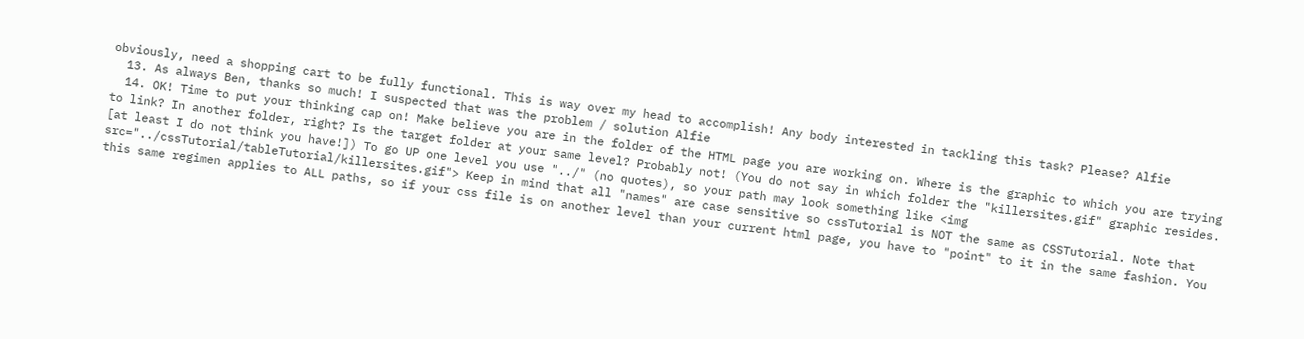obviously, need a shopping cart to be fully functional. This is way over my head to accomplish! Any body interested in tackling this task? Please? Alfie
  13. As always Ben, thanks so much! I suspected that was the problem / solution Alfie
  14. OK! Time to put your thinking cap on! Make believe you are in the folder of the HTML page you are working on. Where is the graphic to which you are trying to link? In another folder, right? Is the target folder at your same level? Probably not! (You do not say in which folder the "killersites.gif" graphic resides. [at least I do not think you have!]) To go UP one level you use "../" (no quotes), so your path may look something like <img src="../cssTutorial/tableTutorial/killersites.gif"> Keep in mind that all "names" are case sensitive so cssTutorial is NOT the same as CSSTutorial. Note that this same regimen applies to ALL paths, so if your css file is on another level than your current html page, you have to "point" to it in the same fashion. You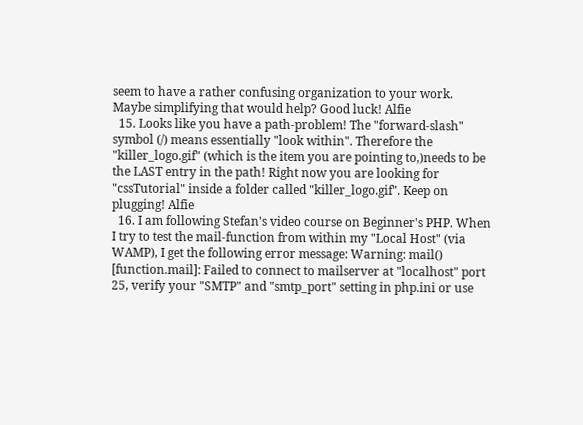seem to have a rather confusing organization to your work. Maybe simplifying that would help? Good luck! Alfie
  15. Looks like you have a path-problem! The "forward-slash" symbol (/) means essentially "look within". Therefore the "killer_logo.gif" (which is the item you are pointing to,)needs to be the LAST entry in the path! Right now you are looking for "cssTutorial" inside a folder called "killer_logo.gif". Keep on plugging! Alfie
  16. I am following Stefan's video course on Beginner's PHP. When I try to test the mail-function from within my "Local Host" (via WAMP), I get the following error message: Warning: mail() [function.mail]: Failed to connect to mailserver at "localhost" port 25, verify your "SMTP" and "smtp_port" setting in php.ini or use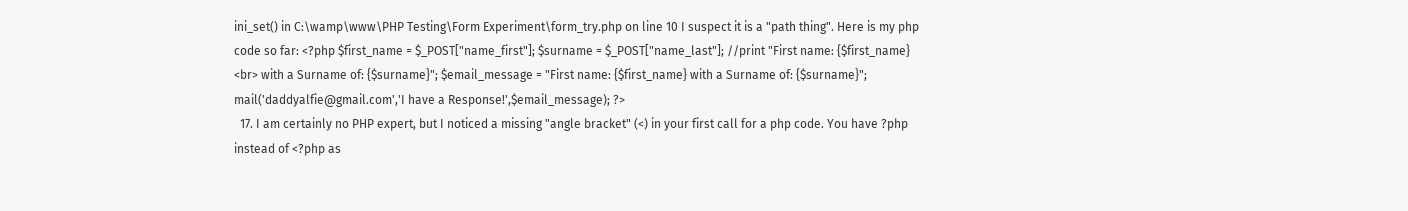ini_set() in C:\wamp\www\PHP Testing\Form Experiment\form_try.php on line 10 I suspect it is a "path thing". Here is my php code so far: <?php $first_name = $_POST["name_first"]; $surname = $_POST["name_last"]; //print "First name: {$first_name} <br> with a Surname of: {$surname}"; $email_message = "First name: {$first_name} with a Surname of: {$surname}"; mail('daddyalfie@gmail.com','I have a Response!',$email_message); ?>
  17. I am certainly no PHP expert, but I noticed a missing "angle bracket" (<) in your first call for a php code. You have ?php instead of <?php as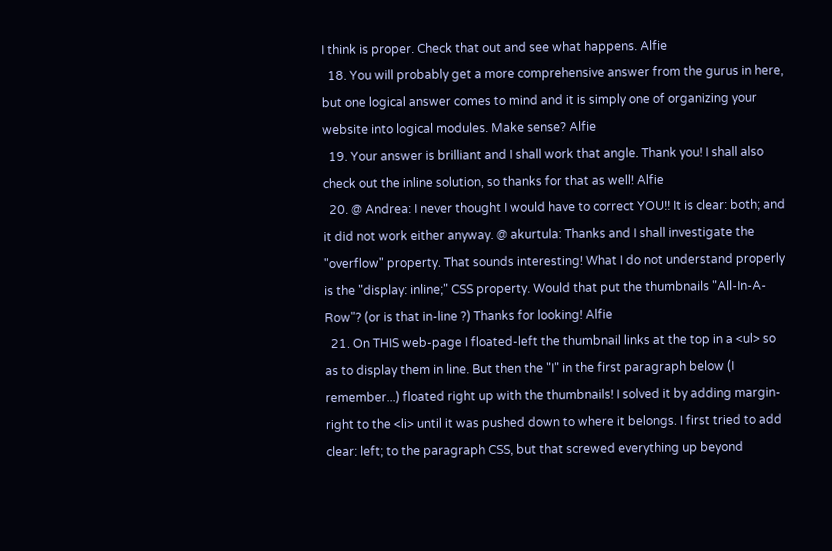I think is proper. Check that out and see what happens. Alfie
  18. You will probably get a more comprehensive answer from the gurus in here, but one logical answer comes to mind and it is simply one of organizing your website into logical modules. Make sense? Alfie
  19. Your answer is brilliant and I shall work that angle. Thank you! I shall also check out the inline solution, so thanks for that as well! Alfie
  20. @ Andrea: I never thought I would have to correct YOU!! It is clear: both; and it did not work either anyway. @ akurtula: Thanks and I shall investigate the "overflow" property. That sounds interesting! What I do not understand properly is the "display: inline;" CSS property. Would that put the thumbnails "All-In-A-Row"? (or is that in-line ?) Thanks for looking! Alfie
  21. On THIS web-page I floated-left the thumbnail links at the top in a <ul> so as to display them in line. But then the "I" in the first paragraph below (I remember...) floated right up with the thumbnails! I solved it by adding margin-right to the <li> until it was pushed down to where it belongs. I first tried to add clear: left; to the paragraph CSS, but that screwed everything up beyond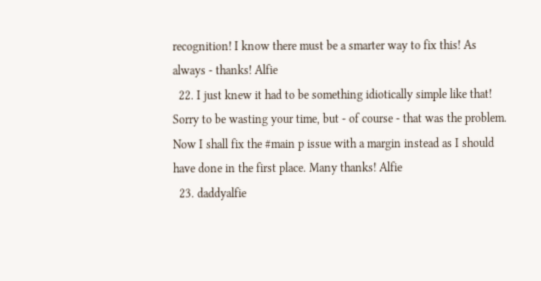recognition! I know there must be a smarter way to fix this! As always - thanks! Alfie
  22. I just knew it had to be something idiotically simple like that! Sorry to be wasting your time, but - of course - that was the problem. Now I shall fix the #main p issue with a margin instead as I should have done in the first place. Many thanks! Alfie
  23. daddyalfie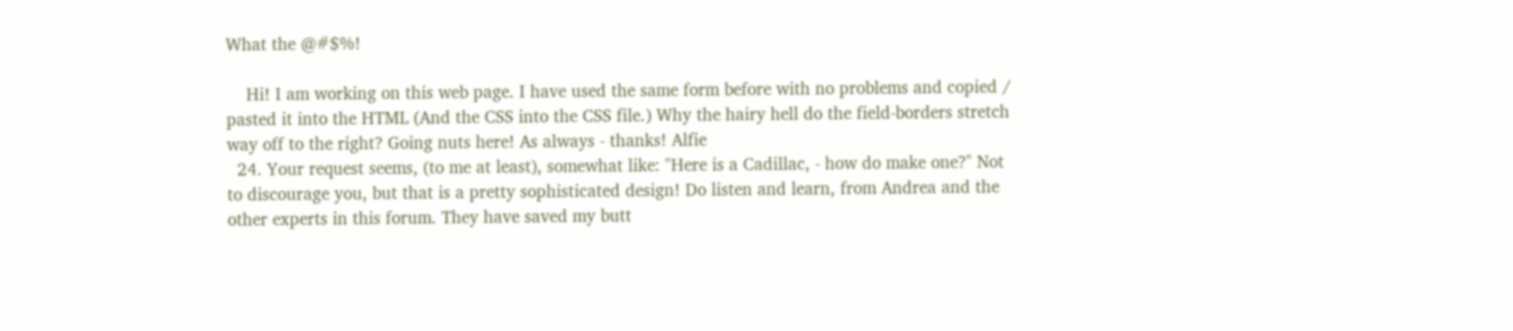What the @#$%!

    Hi! I am working on this web page. I have used the same form before with no problems and copied / pasted it into the HTML (And the CSS into the CSS file.) Why the hairy hell do the field-borders stretch way off to the right? Going nuts here! As always - thanks! Alfie
  24. Your request seems, (to me at least), somewhat like: "Here is a Cadillac, - how do make one?" Not to discourage you, but that is a pretty sophisticated design! Do listen and learn, from Andrea and the other experts in this forum. They have saved my butt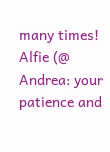many times! Alfie (@ Andrea: your patience and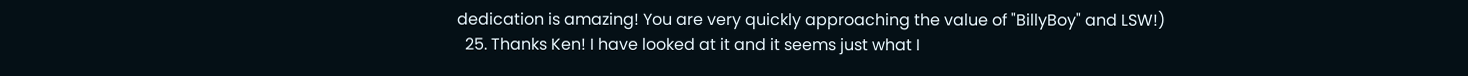dedication is amazing! You are very quickly approaching the value of "BillyBoy" and LSW!)
  25. Thanks Ken! I have looked at it and it seems just what I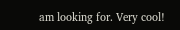am looking for. Very cool!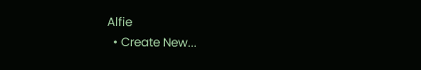Alfie
  • Create New...